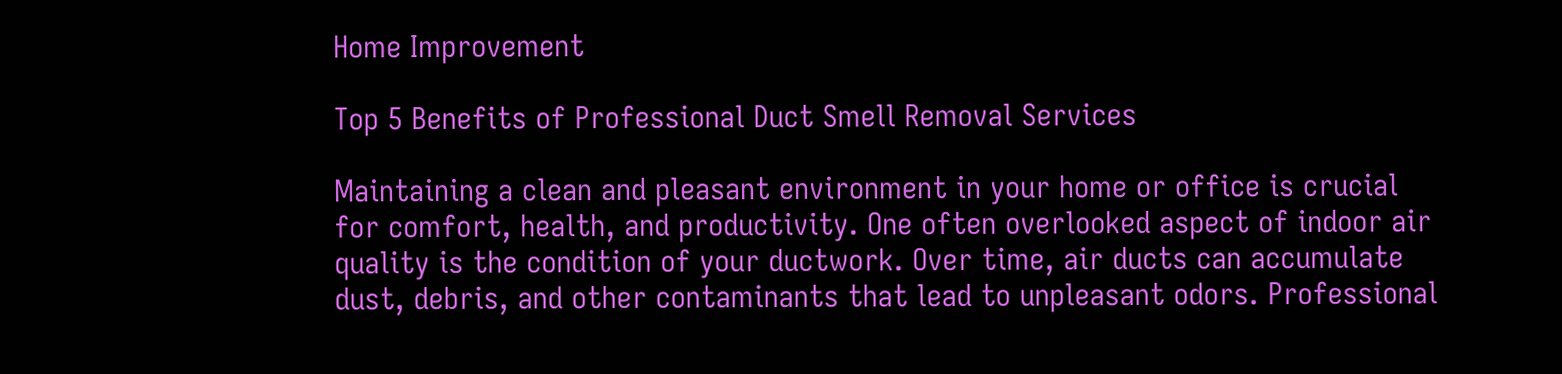Home Improvement

Top 5 Benefits of Professional Duct Smell Removal Services

Maintaining a clean and pleasant environment in your home or office is crucial for comfort, health, and productivity. One often overlooked aspect of indoor air quality is the condition of your ductwork. Over time, air ducts can accumulate dust, debris, and other contaminants that lead to unpleasant odors. Professional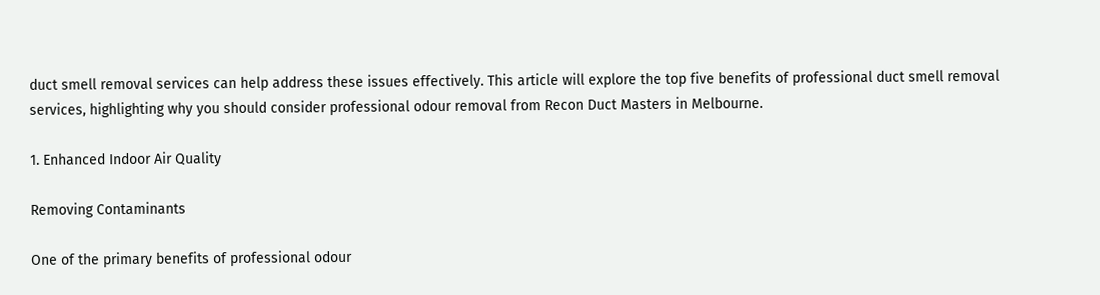duct smell removal services can help address these issues effectively. This article will explore the top five benefits of professional duct smell removal services, highlighting why you should consider professional odour removal from Recon Duct Masters in Melbourne.

1. Enhanced Indoor Air Quality

Removing Contaminants

One of the primary benefits of professional odour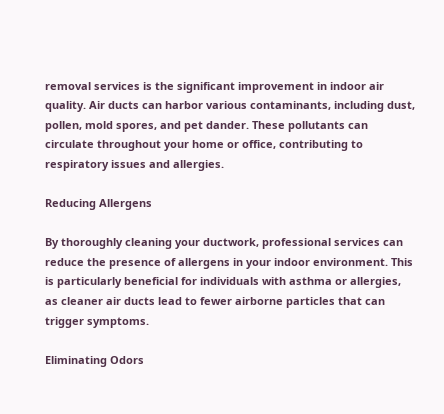removal services is the significant improvement in indoor air quality. Air ducts can harbor various contaminants, including dust, pollen, mold spores, and pet dander. These pollutants can circulate throughout your home or office, contributing to respiratory issues and allergies.

Reducing Allergens

By thoroughly cleaning your ductwork, professional services can reduce the presence of allergens in your indoor environment. This is particularly beneficial for individuals with asthma or allergies, as cleaner air ducts lead to fewer airborne particles that can trigger symptoms.

Eliminating Odors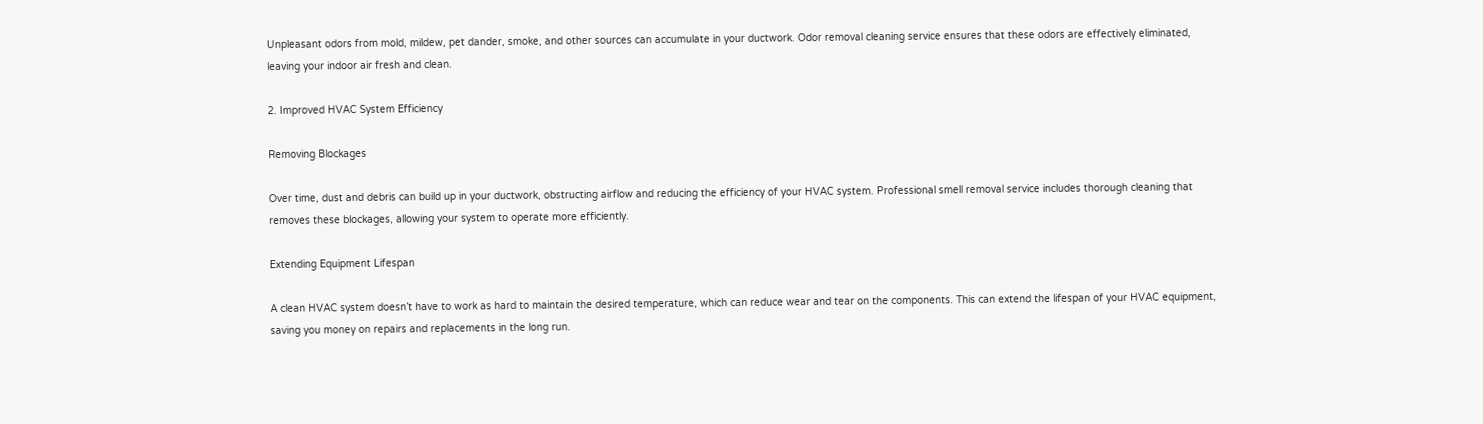Unpleasant odors from mold, mildew, pet dander, smoke, and other sources can accumulate in your ductwork. Odor removal cleaning service ensures that these odors are effectively eliminated, leaving your indoor air fresh and clean.

2. Improved HVAC System Efficiency

Removing Blockages

Over time, dust and debris can build up in your ductwork, obstructing airflow and reducing the efficiency of your HVAC system. Professional smell removal service includes thorough cleaning that removes these blockages, allowing your system to operate more efficiently.

Extending Equipment Lifespan

A clean HVAC system doesn’t have to work as hard to maintain the desired temperature, which can reduce wear and tear on the components. This can extend the lifespan of your HVAC equipment, saving you money on repairs and replacements in the long run.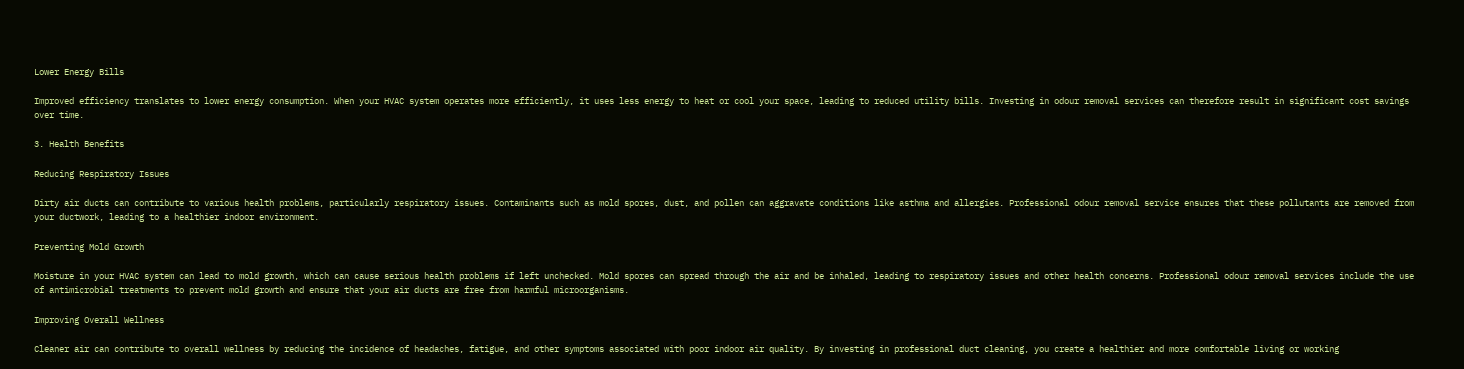Lower Energy Bills

Improved efficiency translates to lower energy consumption. When your HVAC system operates more efficiently, it uses less energy to heat or cool your space, leading to reduced utility bills. Investing in odour removal services can therefore result in significant cost savings over time.

3. Health Benefits

Reducing Respiratory Issues

Dirty air ducts can contribute to various health problems, particularly respiratory issues. Contaminants such as mold spores, dust, and pollen can aggravate conditions like asthma and allergies. Professional odour removal service ensures that these pollutants are removed from your ductwork, leading to a healthier indoor environment.

Preventing Mold Growth

Moisture in your HVAC system can lead to mold growth, which can cause serious health problems if left unchecked. Mold spores can spread through the air and be inhaled, leading to respiratory issues and other health concerns. Professional odour removal services include the use of antimicrobial treatments to prevent mold growth and ensure that your air ducts are free from harmful microorganisms.

Improving Overall Wellness

Cleaner air can contribute to overall wellness by reducing the incidence of headaches, fatigue, and other symptoms associated with poor indoor air quality. By investing in professional duct cleaning, you create a healthier and more comfortable living or working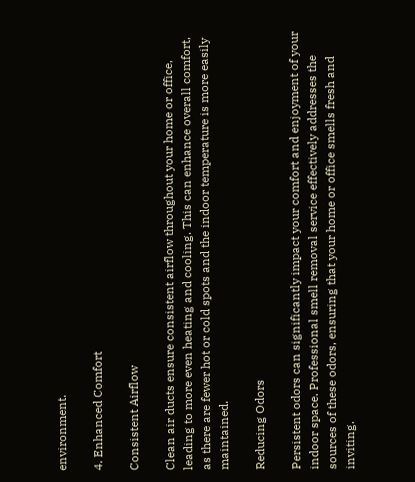environment.

4. Enhanced Comfort

Consistent Airflow

Clean air ducts ensure consistent airflow throughout your home or office, leading to more even heating and cooling. This can enhance overall comfort, as there are fewer hot or cold spots and the indoor temperature is more easily maintained.

Reducing Odors

Persistent odors can significantly impact your comfort and enjoyment of your indoor space. Professional smell removal service effectively addresses the sources of these odors, ensuring that your home or office smells fresh and inviting.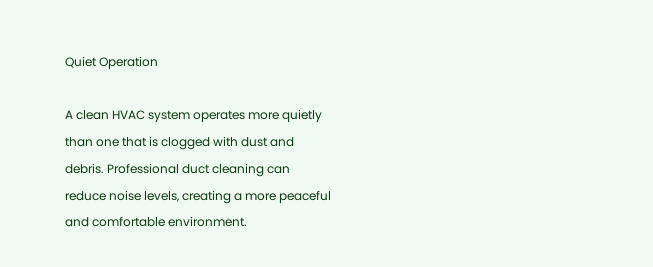Quiet Operation

A clean HVAC system operates more quietly than one that is clogged with dust and debris. Professional duct cleaning can reduce noise levels, creating a more peaceful and comfortable environment.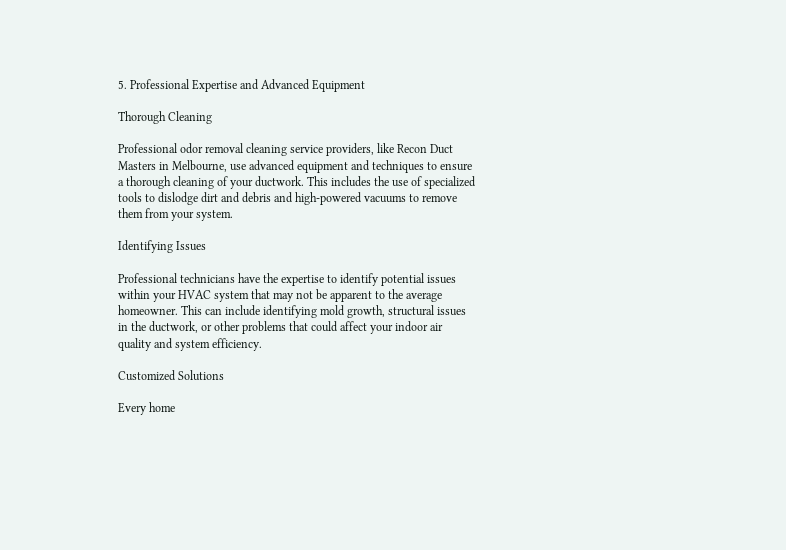5. Professional Expertise and Advanced Equipment

Thorough Cleaning

Professional odor removal cleaning service providers, like Recon Duct Masters in Melbourne, use advanced equipment and techniques to ensure a thorough cleaning of your ductwork. This includes the use of specialized tools to dislodge dirt and debris and high-powered vacuums to remove them from your system.

Identifying Issues

Professional technicians have the expertise to identify potential issues within your HVAC system that may not be apparent to the average homeowner. This can include identifying mold growth, structural issues in the ductwork, or other problems that could affect your indoor air quality and system efficiency.

Customized Solutions

Every home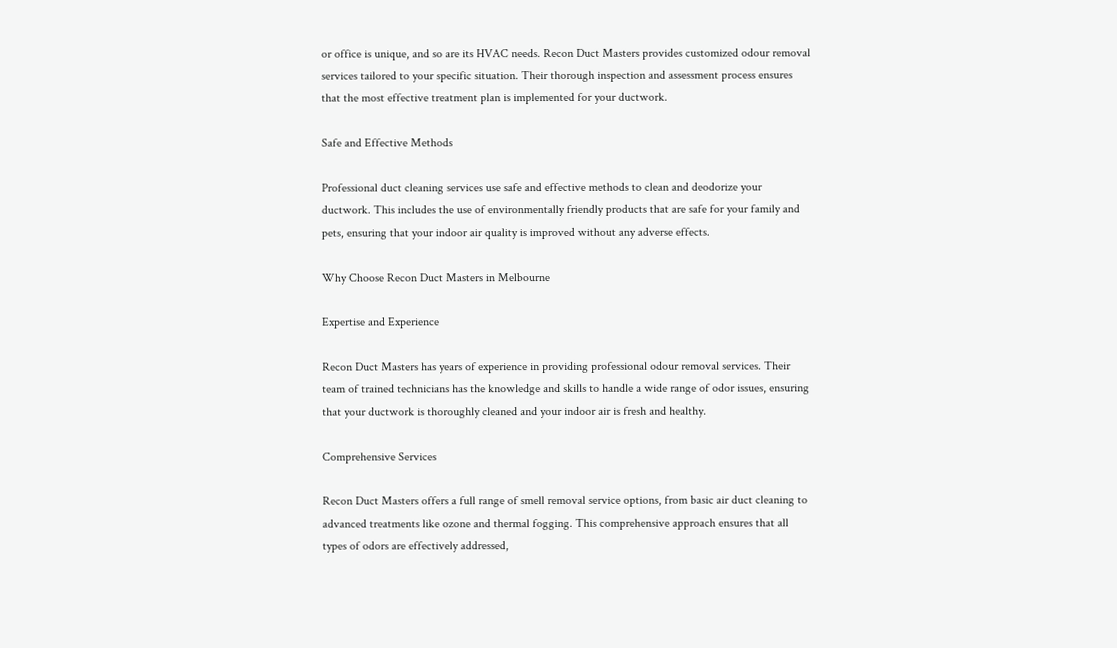or office is unique, and so are its HVAC needs. Recon Duct Masters provides customized odour removal services tailored to your specific situation. Their thorough inspection and assessment process ensures that the most effective treatment plan is implemented for your ductwork.

Safe and Effective Methods

Professional duct cleaning services use safe and effective methods to clean and deodorize your ductwork. This includes the use of environmentally friendly products that are safe for your family and pets, ensuring that your indoor air quality is improved without any adverse effects.

Why Choose Recon Duct Masters in Melbourne

Expertise and Experience

Recon Duct Masters has years of experience in providing professional odour removal services. Their team of trained technicians has the knowledge and skills to handle a wide range of odor issues, ensuring that your ductwork is thoroughly cleaned and your indoor air is fresh and healthy.

Comprehensive Services

Recon Duct Masters offers a full range of smell removal service options, from basic air duct cleaning to advanced treatments like ozone and thermal fogging. This comprehensive approach ensures that all types of odors are effectively addressed,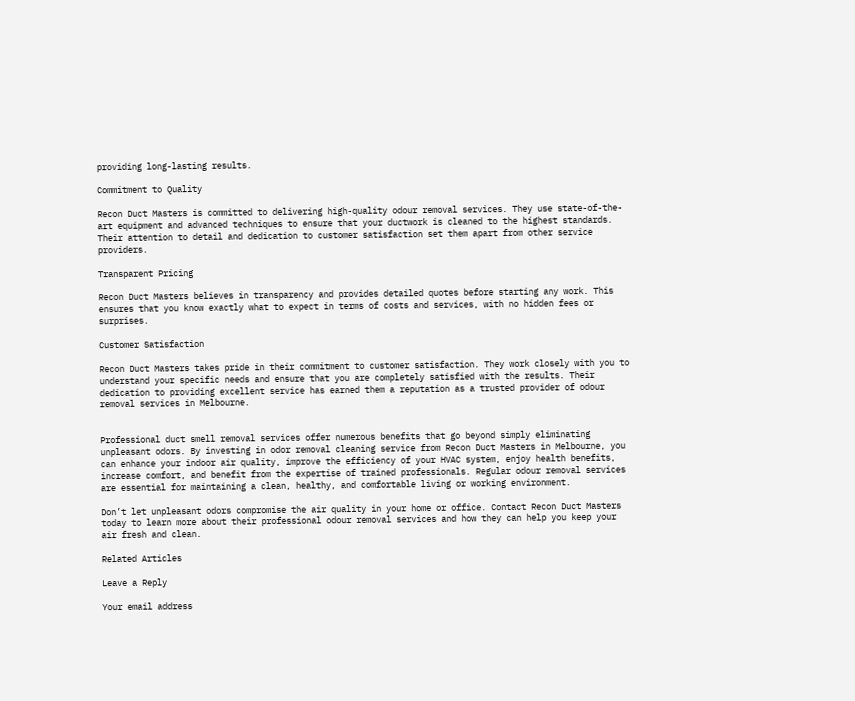providing long-lasting results.

Commitment to Quality

Recon Duct Masters is committed to delivering high-quality odour removal services. They use state-of-the-art equipment and advanced techniques to ensure that your ductwork is cleaned to the highest standards. Their attention to detail and dedication to customer satisfaction set them apart from other service providers.

Transparent Pricing

Recon Duct Masters believes in transparency and provides detailed quotes before starting any work. This ensures that you know exactly what to expect in terms of costs and services, with no hidden fees or surprises.

Customer Satisfaction

Recon Duct Masters takes pride in their commitment to customer satisfaction. They work closely with you to understand your specific needs and ensure that you are completely satisfied with the results. Their dedication to providing excellent service has earned them a reputation as a trusted provider of odour removal services in Melbourne.


Professional duct smell removal services offer numerous benefits that go beyond simply eliminating unpleasant odors. By investing in odor removal cleaning service from Recon Duct Masters in Melbourne, you can enhance your indoor air quality, improve the efficiency of your HVAC system, enjoy health benefits, increase comfort, and benefit from the expertise of trained professionals. Regular odour removal services are essential for maintaining a clean, healthy, and comfortable living or working environment.

Don’t let unpleasant odors compromise the air quality in your home or office. Contact Recon Duct Masters today to learn more about their professional odour removal services and how they can help you keep your air fresh and clean.

Related Articles

Leave a Reply

Your email address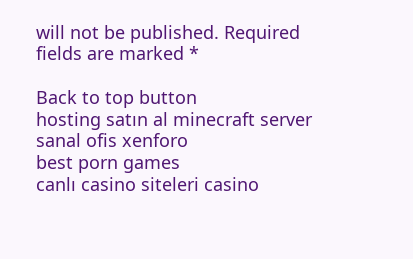will not be published. Required fields are marked *

Back to top button
hosting satın al minecraft server sanal ofis xenforo
best porn games
canlı casino siteleri casino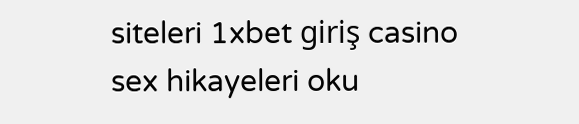siteleri 1xbet giriş casino sex hikayeleri oku